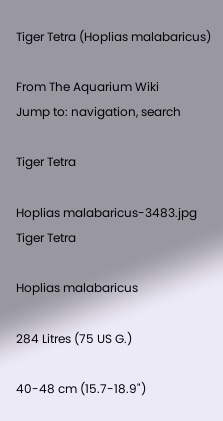Tiger Tetra (Hoplias malabaricus)

From The Aquarium Wiki
Jump to: navigation, search

Tiger Tetra

Hoplias malabaricus-3483.jpg
Tiger Tetra

Hoplias malabaricus

284 Litres (75 US G.)

40-48 cm (15.7-18.9")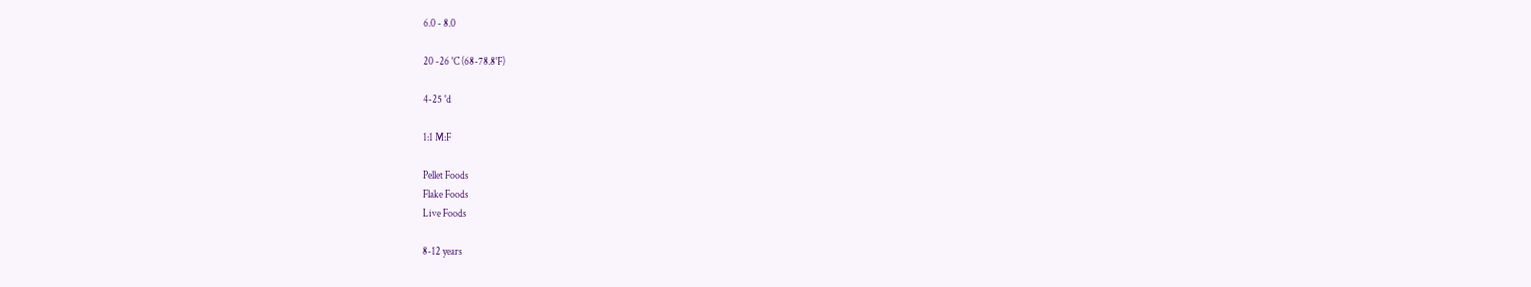6.0 - 8.0

20 -26 °C (68-78.8°F)

4-25 °d

1:1 M:F

Pellet Foods
Flake Foods
Live Foods

8-12 years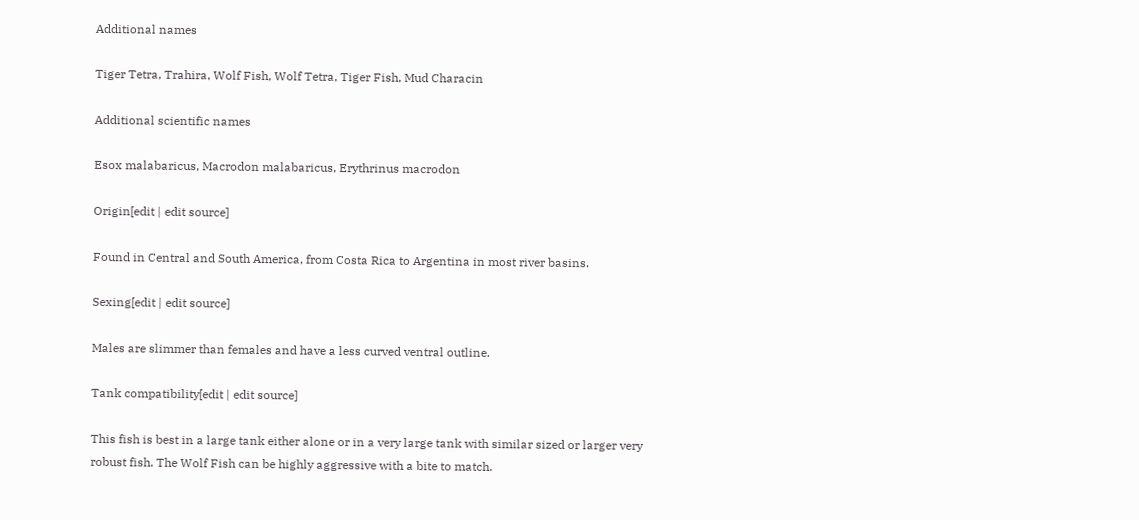Additional names

Tiger Tetra, Trahira, Wolf Fish, Wolf Tetra, Tiger Fish, Mud Characin

Additional scientific names

Esox malabaricus, Macrodon malabaricus, Erythrinus macrodon

Origin[edit | edit source]

Found in Central and South America, from Costa Rica to Argentina in most river basins.

Sexing[edit | edit source]

Males are slimmer than females and have a less curved ventral outline.

Tank compatibility[edit | edit source]

This fish is best in a large tank either alone or in a very large tank with similar sized or larger very robust fish. The Wolf Fish can be highly aggressive with a bite to match.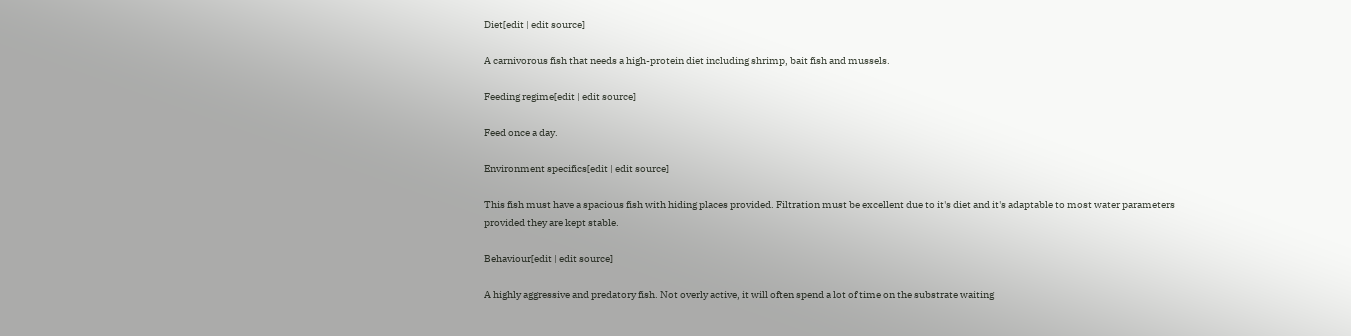Diet[edit | edit source]

A carnivorous fish that needs a high-protein diet including shrimp, bait fish and mussels.

Feeding regime[edit | edit source]

Feed once a day.

Environment specifics[edit | edit source]

This fish must have a spacious fish with hiding places provided. Filtration must be excellent due to it's diet and it's adaptable to most water parameters provided they are kept stable.

Behaviour[edit | edit source]

A highly aggressive and predatory fish. Not overly active, it will often spend a lot of time on the substrate waiting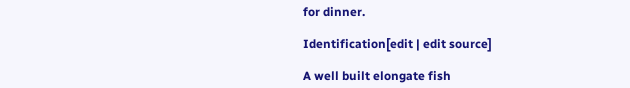for dinner.

Identification[edit | edit source]

A well built elongate fish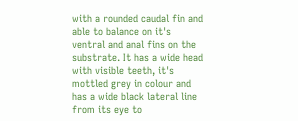with a rounded caudal fin and able to balance on it's ventral and anal fins on the substrate. It has a wide head with visible teeth, it's mottled grey in colour and has a wide black lateral line from its eye to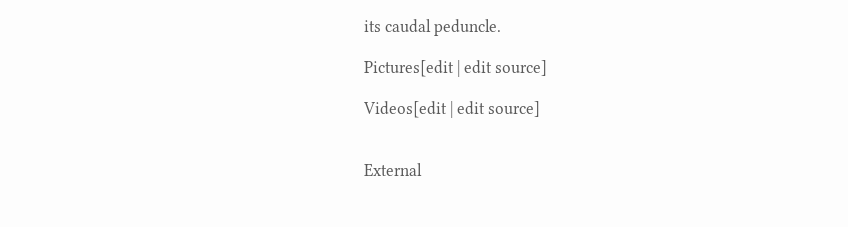its caudal peduncle.

Pictures[edit | edit source]

Videos[edit | edit source]


External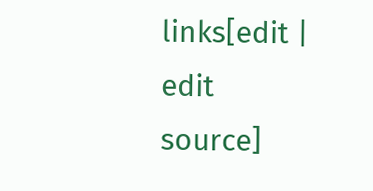links[edit | edit source]